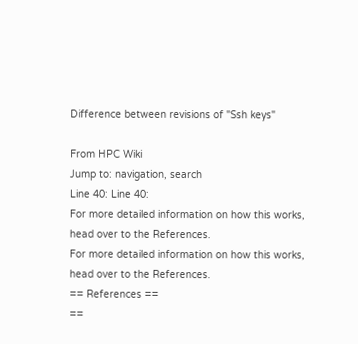Difference between revisions of "Ssh keys"

From HPC Wiki
Jump to: navigation, search
Line 40: Line 40:
For more detailed information on how this works, head over to the References.
For more detailed information on how this works, head over to the References.
== References ==
==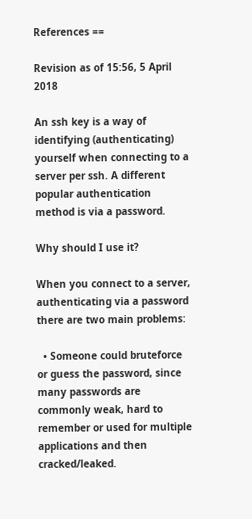References ==

Revision as of 15:56, 5 April 2018

An ssh key is a way of identifying (authenticating) yourself when connecting to a server per ssh. A different popular authentication method is via a password.

Why should I use it?

When you connect to a server, authenticating via a password there are two main problems:

  • Someone could bruteforce or guess the password, since many passwords are commonly weak, hard to remember or used for multiple applications and then cracked/leaked.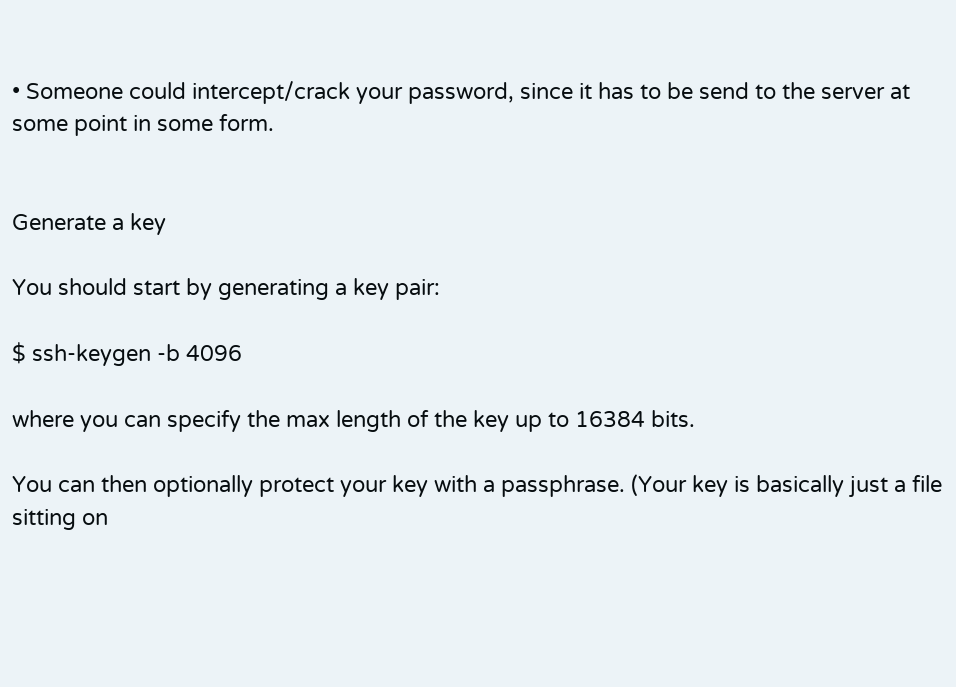• Someone could intercept/crack your password, since it has to be send to the server at some point in some form.


Generate a key

You should start by generating a key pair:

$ ssh-keygen -b 4096

where you can specify the max length of the key up to 16384 bits.

You can then optionally protect your key with a passphrase. (Your key is basically just a file sitting on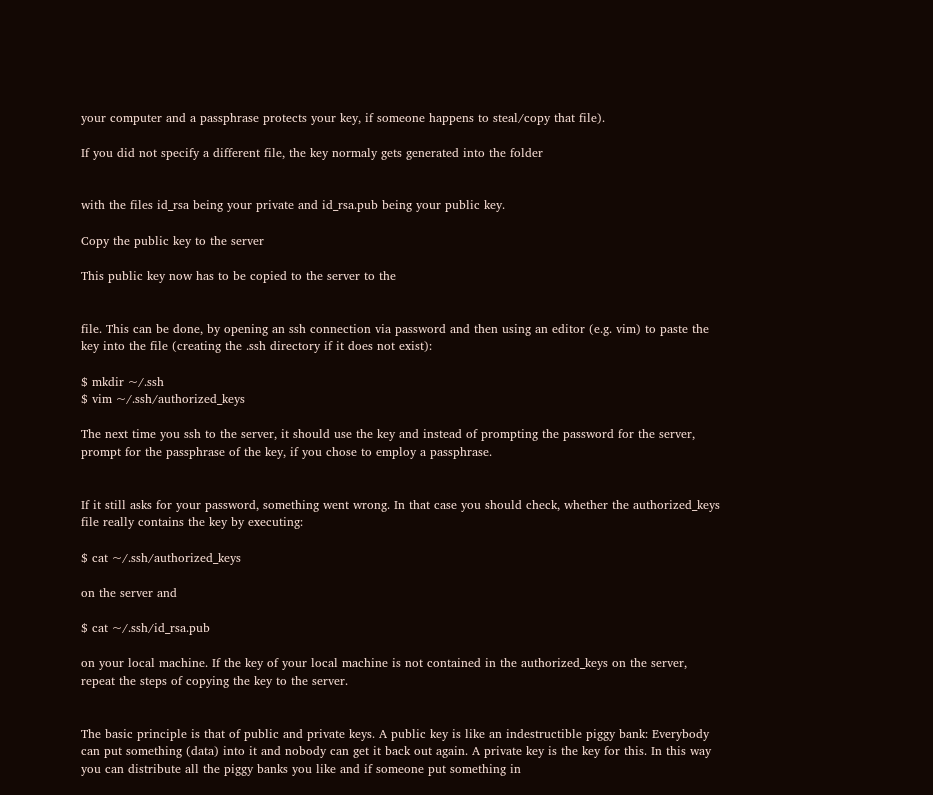your computer and a passphrase protects your key, if someone happens to steal/copy that file).

If you did not specify a different file, the key normaly gets generated into the folder


with the files id_rsa being your private and id_rsa.pub being your public key.

Copy the public key to the server

This public key now has to be copied to the server to the


file. This can be done, by opening an ssh connection via password and then using an editor (e.g. vim) to paste the key into the file (creating the .ssh directory if it does not exist):

$ mkdir ~/.ssh
$ vim ~/.ssh/authorized_keys

The next time you ssh to the server, it should use the key and instead of prompting the password for the server, prompt for the passphrase of the key, if you chose to employ a passphrase.


If it still asks for your password, something went wrong. In that case you should check, whether the authorized_keys file really contains the key by executing:

$ cat ~/.ssh/authorized_keys

on the server and

$ cat ~/.ssh/id_rsa.pub

on your local machine. If the key of your local machine is not contained in the authorized_keys on the server, repeat the steps of copying the key to the server.


The basic principle is that of public and private keys. A public key is like an indestructible piggy bank: Everybody can put something (data) into it and nobody can get it back out again. A private key is the key for this. In this way you can distribute all the piggy banks you like and if someone put something in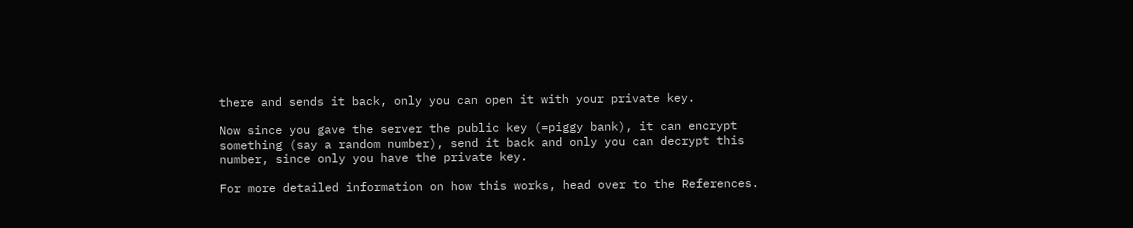there and sends it back, only you can open it with your private key.

Now since you gave the server the public key (=piggy bank), it can encrypt something (say a random number), send it back and only you can decrypt this number, since only you have the private key.

For more detailed information on how this works, head over to the References.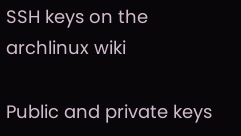SSH keys on the archlinux wiki

Public and private keys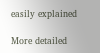easily explained

More detailed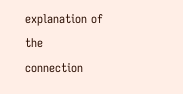explanation of the connection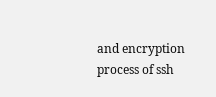and encryption process of ssh